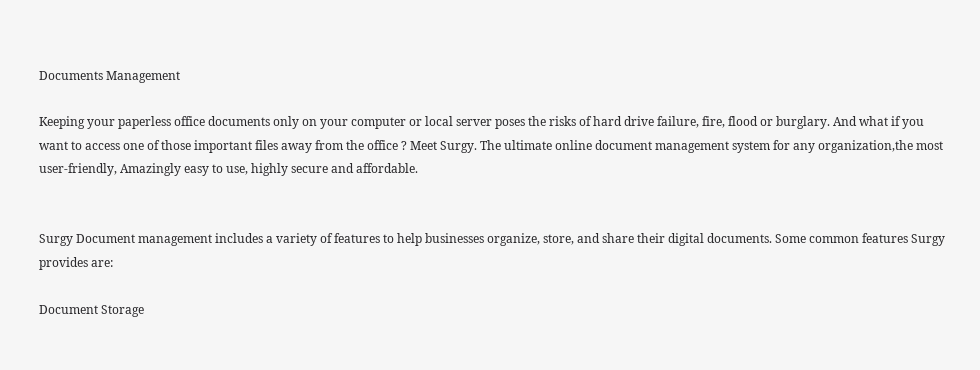Documents Management

Keeping your paperless office documents only on your computer or local server poses the risks of hard drive failure, fire, flood or burglary. And what if you want to access one of those important files away from the office ? Meet Surgy. The ultimate online document management system for any organization,the most user-friendly, Amazingly easy to use, highly secure and affordable.


Surgy Document management includes a variety of features to help businesses organize, store, and share their digital documents. Some common features Surgy provides are:

Document Storage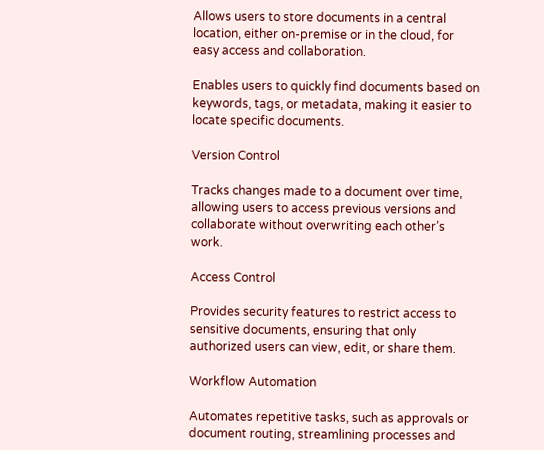Allows users to store documents in a central location, either on-premise or in the cloud, for easy access and collaboration.

Enables users to quickly find documents based on keywords, tags, or metadata, making it easier to locate specific documents.

Version Control

Tracks changes made to a document over time, allowing users to access previous versions and collaborate without overwriting each other’s work.

Access Control

Provides security features to restrict access to sensitive documents, ensuring that only authorized users can view, edit, or share them.

Workflow Automation

Automates repetitive tasks, such as approvals or document routing, streamlining processes and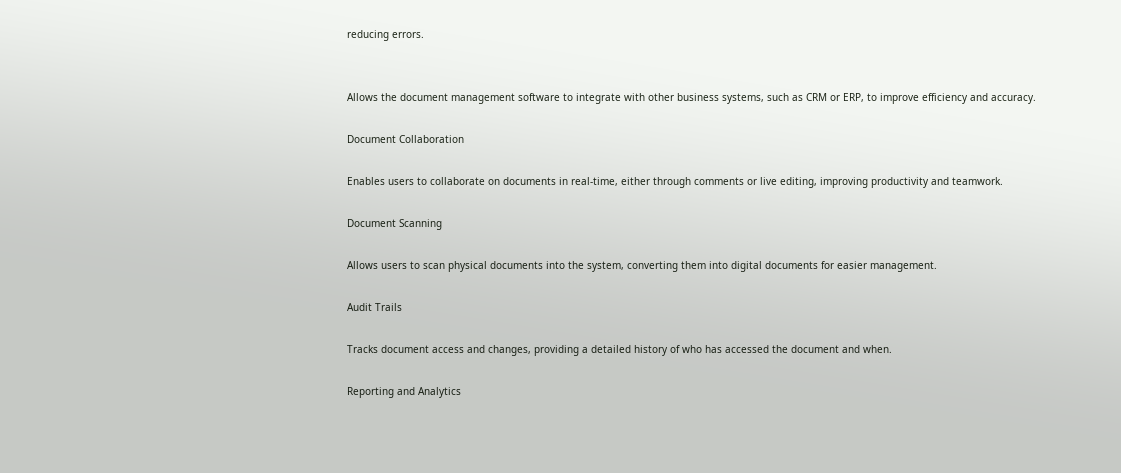reducing errors.


Allows the document management software to integrate with other business systems, such as CRM or ERP, to improve efficiency and accuracy.

Document Collaboration

Enables users to collaborate on documents in real-time, either through comments or live editing, improving productivity and teamwork.

Document Scanning

Allows users to scan physical documents into the system, converting them into digital documents for easier management.

Audit Trails

Tracks document access and changes, providing a detailed history of who has accessed the document and when.

Reporting and Analytics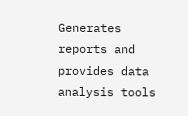Generates reports and provides data analysis tools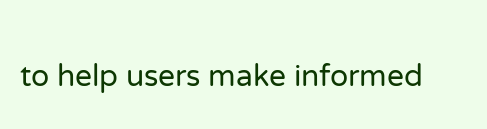to help users make informed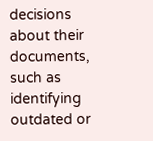decisions about their documents, such as identifying outdated or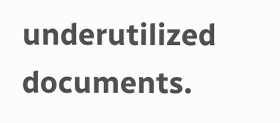underutilized documents.